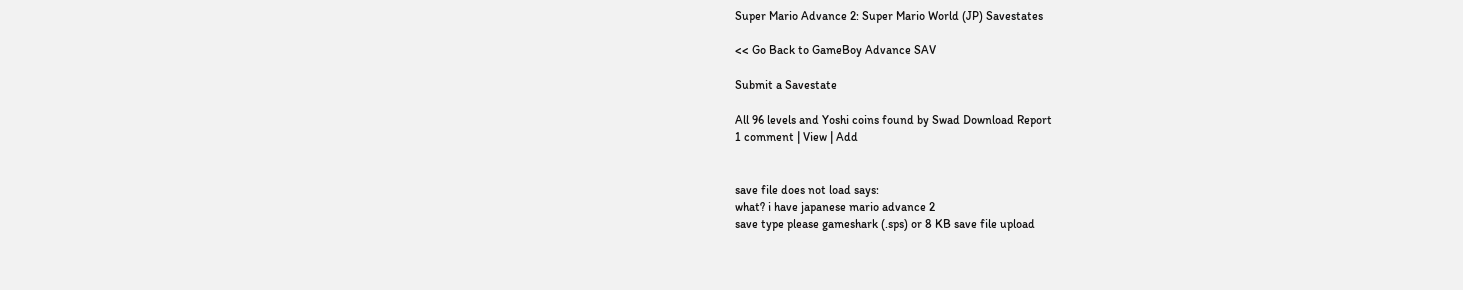Super Mario Advance 2: Super Mario World (JP) Savestates

<< Go Back to GameBoy Advance SAV

Submit a Savestate

All 96 levels and Yoshi coins found by Swad Download Report
1 comment | View | Add


save file does not load says:
what? i have japanese mario advance 2
save type please gameshark (.sps) or 8 KB save file upload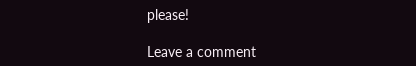please!

Leave a comment